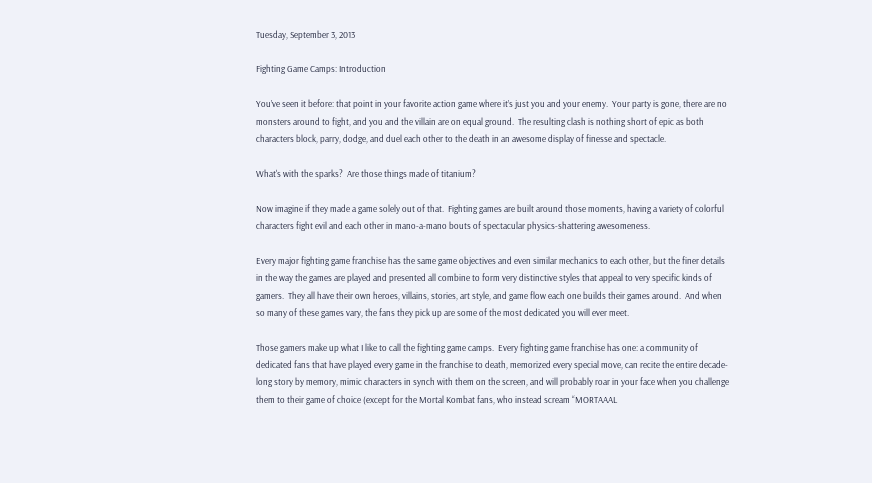Tuesday, September 3, 2013

Fighting Game Camps: Introduction

You’ve seen it before: that point in your favorite action game where it’s just you and your enemy.  Your party is gone, there are no monsters around to fight, and you and the villain are on equal ground.  The resulting clash is nothing short of epic as both characters block, parry, dodge, and duel each other to the death in an awesome display of finesse and spectacle.

What's with the sparks?  Are those things made of titanium?

Now imagine if they made a game solely out of that.  Fighting games are built around those moments, having a variety of colorful characters fight evil and each other in mano-a-mano bouts of spectacular physics-shattering awesomeness.

Every major fighting game franchise has the same game objectives and even similar mechanics to each other, but the finer details in the way the games are played and presented all combine to form very distinctive styles that appeal to very specific kinds of gamers.  They all have their own heroes, villains, stories, art style, and game flow each one builds their games around.  And when so many of these games vary, the fans they pick up are some of the most dedicated you will ever meet.

Those gamers make up what I like to call the fighting game camps.  Every fighting game franchise has one: a community of dedicated fans that have played every game in the franchise to death, memorized every special move, can recite the entire decade-long story by memory, mimic characters in synch with them on the screen, and will probably roar in your face when you challenge them to their game of choice (except for the Mortal Kombat fans, who instead scream “MORTAAAL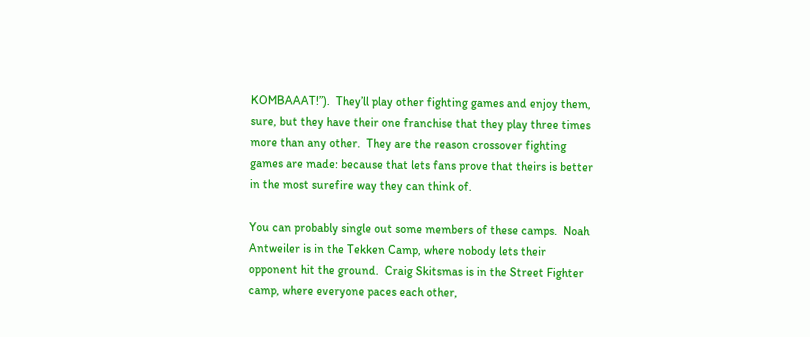KOMBAAAT!”).  They’ll play other fighting games and enjoy them, sure, but they have their one franchise that they play three times more than any other.  They are the reason crossover fighting games are made: because that lets fans prove that theirs is better in the most surefire way they can think of.

You can probably single out some members of these camps.  Noah Antweiler is in the Tekken Camp, where nobody lets their opponent hit the ground.  Craig Skitsmas is in the Street Fighter camp, where everyone paces each other,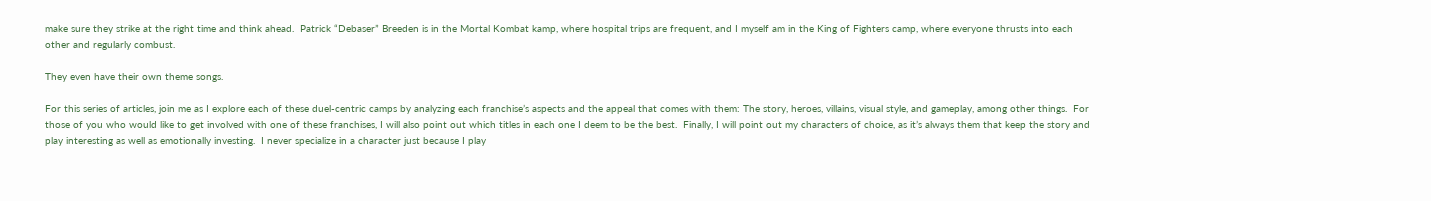make sure they strike at the right time and think ahead.  Patrick “Debaser” Breeden is in the Mortal Kombat kamp, where hospital trips are frequent, and I myself am in the King of Fighters camp, where everyone thrusts into each other and regularly combust.

They even have their own theme songs.

For this series of articles, join me as I explore each of these duel-centric camps by analyzing each franchise’s aspects and the appeal that comes with them: The story, heroes, villains, visual style, and gameplay, among other things.  For those of you who would like to get involved with one of these franchises, I will also point out which titles in each one I deem to be the best.  Finally, I will point out my characters of choice, as it’s always them that keep the story and play interesting as well as emotionally investing.  I never specialize in a character just because I play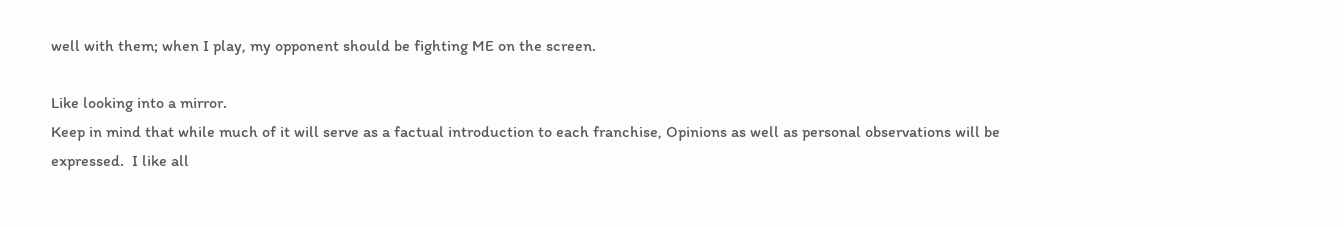well with them; when I play, my opponent should be fighting ME on the screen.

Like looking into a mirror.
Keep in mind that while much of it will serve as a factual introduction to each franchise, Opinions as well as personal observations will be expressed.  I like all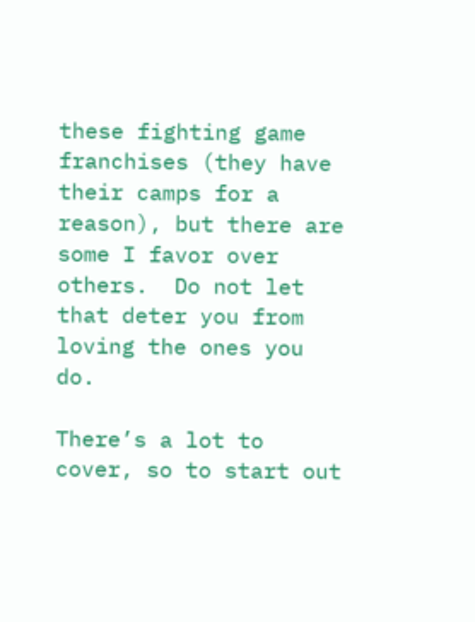these fighting game franchises (they have their camps for a reason), but there are some I favor over others.  Do not let that deter you from loving the ones you do.

There’s a lot to cover, so to start out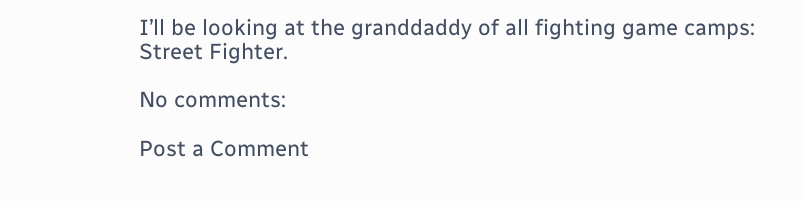I’ll be looking at the granddaddy of all fighting game camps: Street Fighter.

No comments:

Post a Comment